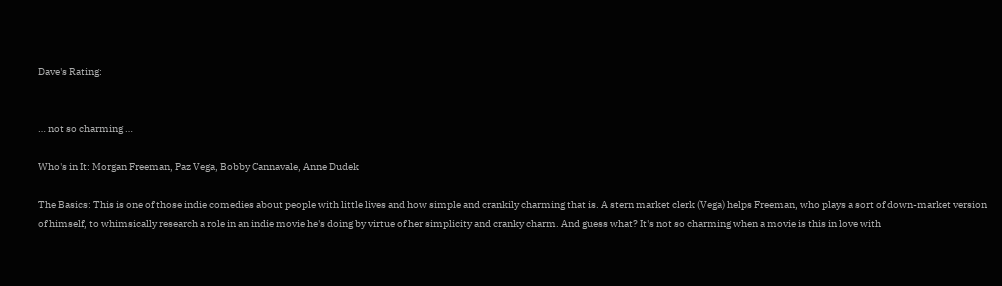Dave's Rating:


… not so charming …

Who's in It: Morgan Freeman, Paz Vega, Bobby Cannavale, Anne Dudek

The Basics: This is one of those indie comedies about people with little lives and how simple and crankily charming that is. A stern market clerk (Vega) helps Freeman, who plays a sort of down-market version of himself, to whimsically research a role in an indie movie he's doing by virtue of her simplicity and cranky charm. And guess what? It's not so charming when a movie is this in love with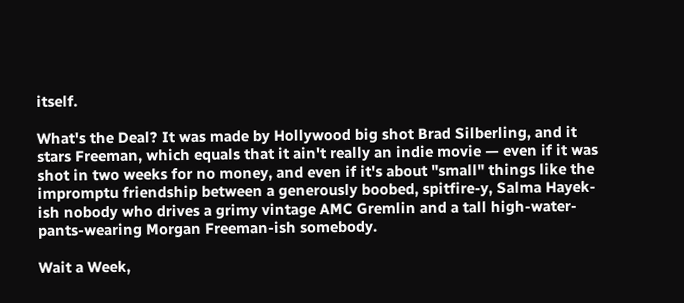itself.

What's the Deal? It was made by Hollywood big shot Brad Silberling, and it stars Freeman, which equals that it ain't really an indie movie — even if it was shot in two weeks for no money, and even if it's about "small" things like the impromptu friendship between a generously boobed, spitfire-y, Salma Hayek-ish nobody who drives a grimy vintage AMC Gremlin and a tall high-water-pants-wearing Morgan Freeman-ish somebody.

Wait a Week,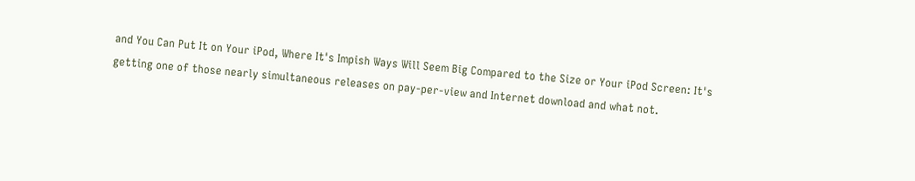and You Can Put It on Your iPod, Where It's Impish Ways Will Seem Big Compared to the Size or Your iPod Screen: It's getting one of those nearly simultaneous releases on pay-per-view and Internet download and what not.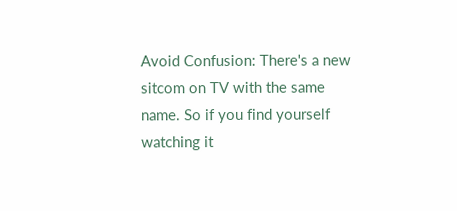Avoid Confusion: There's a new sitcom on TV with the same name. So if you find yourself watching it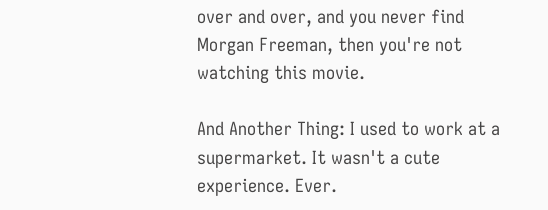over and over, and you never find Morgan Freeman, then you're not watching this movie.

And Another Thing: I used to work at a supermarket. It wasn't a cute experience. Ever.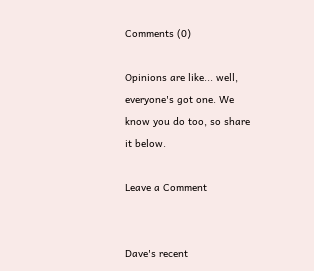Comments (0)

Opinions are like... well, everyone's got one. We know you do too, so share it below.

Leave a Comment


Dave's recent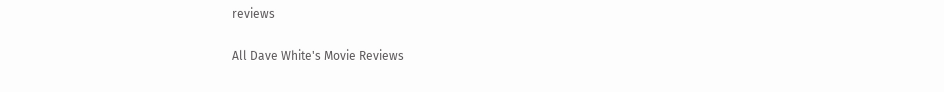reviews

All Dave White's Movie Reviews